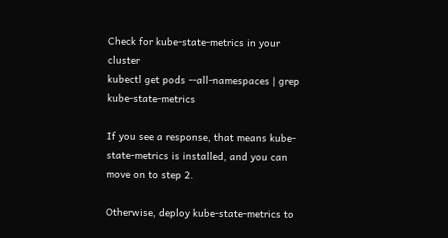Check for kube-state-metrics in your cluster
kubectl get pods --all-namespaces | grep kube-state-metrics

If you see a response, that means kube-state-metrics is installed, and you can move on to step 2.

Otherwise, deploy kube-state-metrics to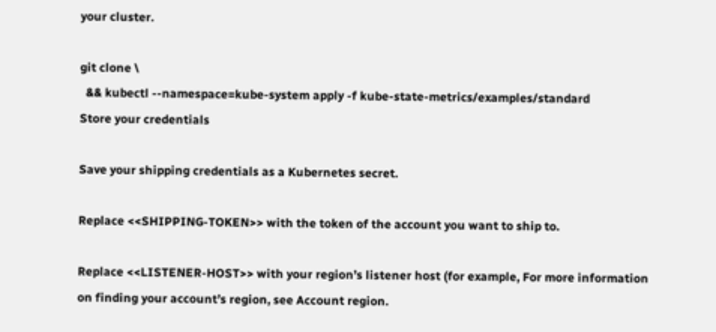your cluster.

git clone \
  && kubectl --namespace=kube-system apply -f kube-state-metrics/examples/standard
Store your credentials

Save your shipping credentials as a Kubernetes secret.

Replace <<SHIPPING-TOKEN>> with the token of the account you want to ship to.

Replace <<LISTENER-HOST>> with your region’s listener host (for example, For more information on finding your account’s region, see Account region.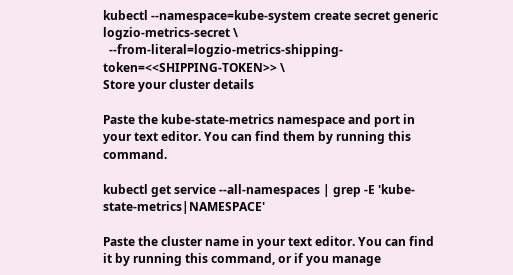kubectl --namespace=kube-system create secret generic logzio-metrics-secret \
  --from-literal=logzio-metrics-shipping-token=<<SHIPPING-TOKEN>> \
Store your cluster details

Paste the kube-state-metrics namespace and port in your text editor. You can find them by running this command.

kubectl get service --all-namespaces | grep -E 'kube-state-metrics|NAMESPACE'

Paste the cluster name in your text editor. You can find it by running this command, or if you manage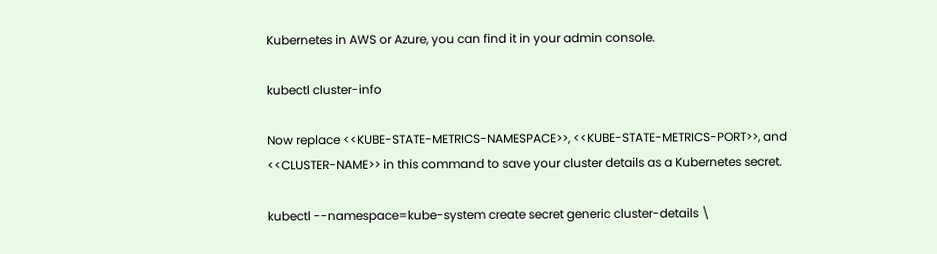Kubernetes in AWS or Azure, you can find it in your admin console.

kubectl cluster-info

Now replace <<KUBE-STATE-METRICS-NAMESPACE>>, <<KUBE-STATE-METRICS-PORT>>, and <<CLUSTER-NAME>> in this command to save your cluster details as a Kubernetes secret.

kubectl --namespace=kube-system create secret generic cluster-details \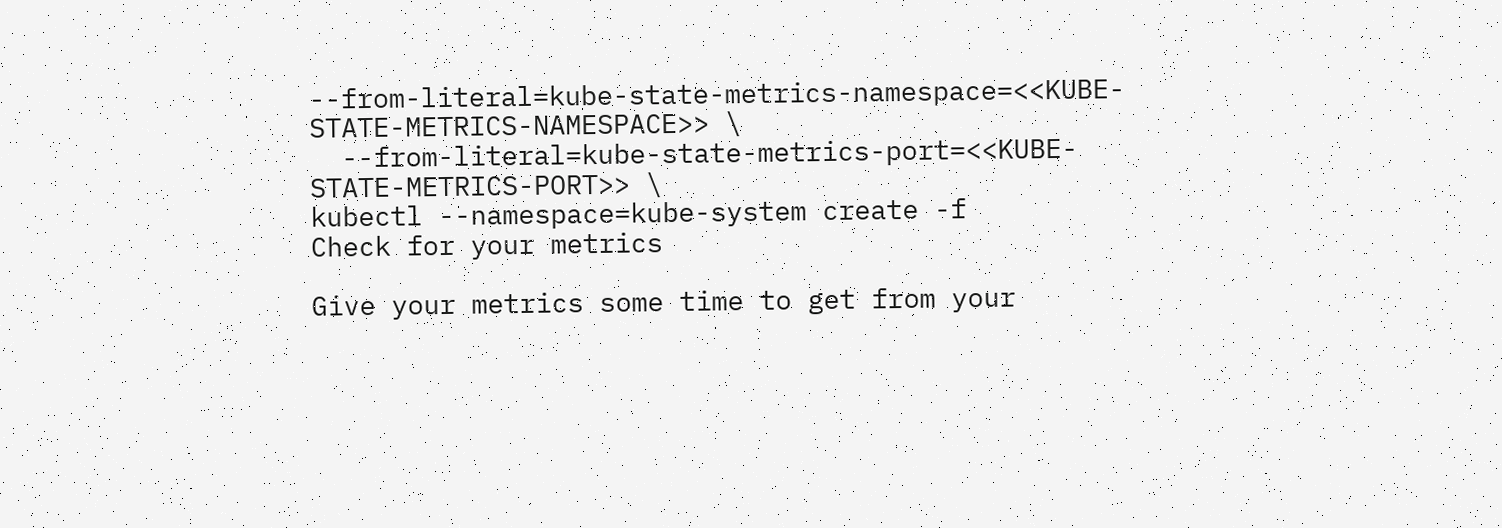--from-literal=kube-state-metrics-namespace=<<KUBE-STATE-METRICS-NAMESPACE>> \
  --from-literal=kube-state-metrics-port=<<KUBE-STATE-METRICS-PORT>> \
kubectl --namespace=kube-system create -f
Check for your metrics

Give your metrics some time to get from your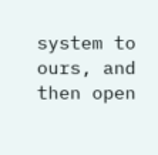system to ours, and then open